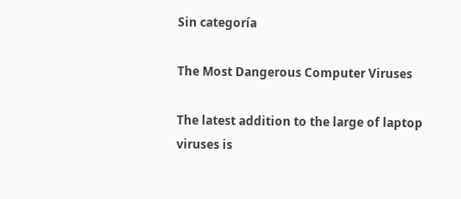Sin categoría

The Most Dangerous Computer Viruses

The latest addition to the large of laptop viruses is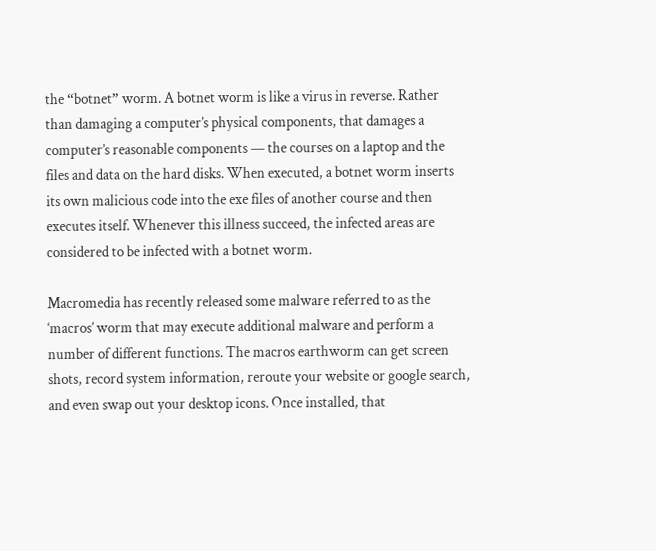the “botnet” worm. A botnet worm is like a virus in reverse. Rather than damaging a computer’s physical components, that damages a computer’s reasonable components — the courses on a laptop and the files and data on the hard disks. When executed, a botnet worm inserts its own malicious code into the exe files of another course and then executes itself. Whenever this illness succeed, the infected areas are considered to be infected with a botnet worm.

Macromedia has recently released some malware referred to as the ‘macros’ worm that may execute additional malware and perform a number of different functions. The macros earthworm can get screen shots, record system information, reroute your website or google search, and even swap out your desktop icons. Once installed, that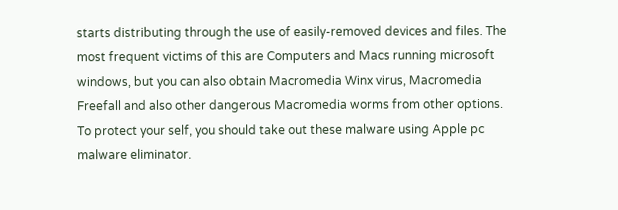starts distributing through the use of easily-removed devices and files. The most frequent victims of this are Computers and Macs running microsoft windows, but you can also obtain Macromedia Winx virus, Macromedia Freefall and also other dangerous Macromedia worms from other options. To protect your self, you should take out these malware using Apple pc malware eliminator.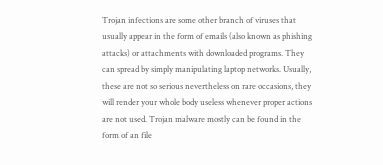Trojan infections are some other branch of viruses that usually appear in the form of emails (also known as phishing attacks) or attachments with downloaded programs. They can spread by simply manipulating laptop networks. Usually, these are not so serious nevertheless on rare occasions, they will render your whole body useless whenever proper actions are not used. Trojan malware mostly can be found in the form of an file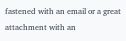fastened with an email or a great attachment with an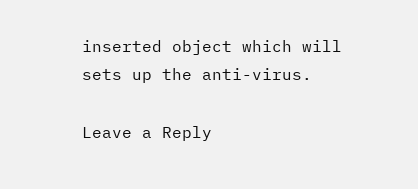inserted object which will sets up the anti-virus.

Leave a Reply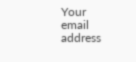Your email address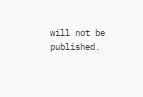will not be published.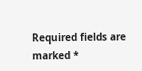Required fields are marked *